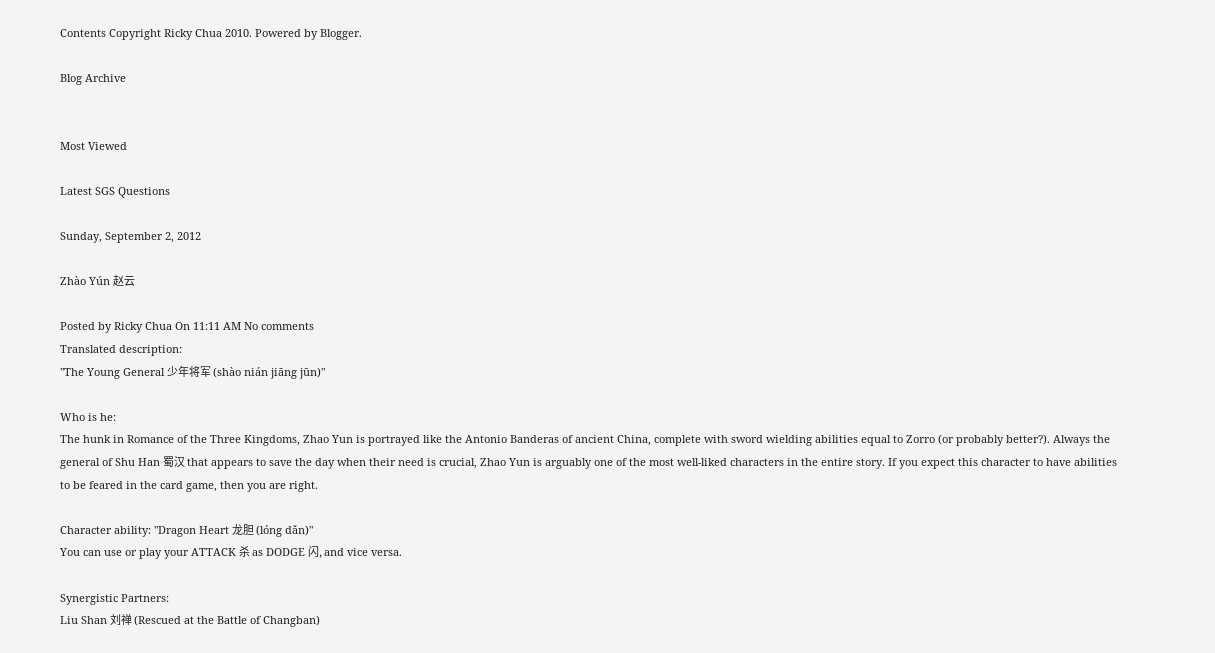Contents Copyright Ricky Chua 2010. Powered by Blogger.

Blog Archive


Most Viewed

Latest SGS Questions

Sunday, September 2, 2012

Zhào Yún 赵云

Posted by Ricky Chua On 11:11 AM No comments
Translated description:
"The Young General 少年将军 (shào nián jiāng jūn)"

Who is he:
The hunk in Romance of the Three Kingdoms, Zhao Yun is portrayed like the Antonio Banderas of ancient China, complete with sword wielding abilities equal to Zorro (or probably better?). Always the general of Shu Han 蜀汉 that appears to save the day when their need is crucial, Zhao Yun is arguably one of the most well-liked characters in the entire story. If you expect this character to have abilities to be feared in the card game, then you are right.

Character ability: "Dragon Heart 龙胆 (lóng dǎn)"
You can use or play your ATTACK 杀 as DODGE 闪, and vice versa.

Synergistic Partners:
Liu Shan 刘禅 (Rescued at the Battle of Changban)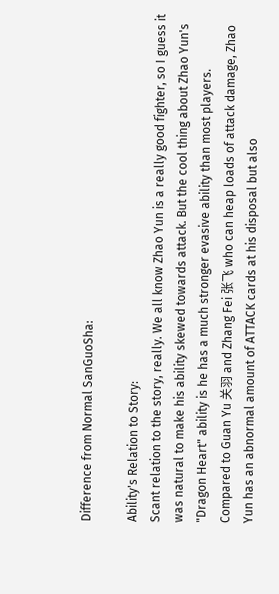Difference from Normal SanGuoSha:

Ability's Relation to Story:
Scant relation to the story, really. We all know Zhao Yun is a really good fighter, so I guess it was natural to make his ability skewed towards attack. But the cool thing about Zhao Yun's "Dragon Heart" ability is he has a much stronger evasive ability than most players. Compared to Guan Yu 关羽 and Zhang Fei 张飞 who can heap loads of attack damage, Zhao Yun has an abnormal amount of ATTACK cards at his disposal but also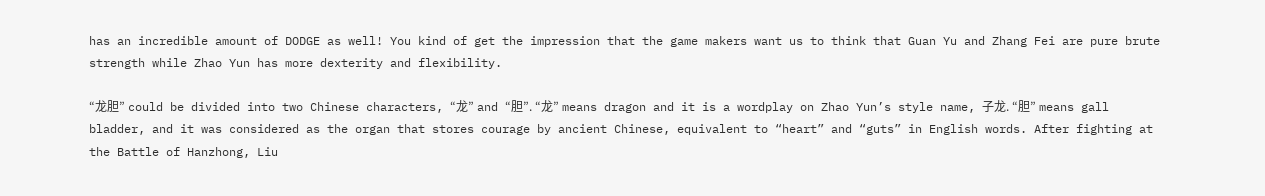has an incredible amount of DODGE as well! You kind of get the impression that the game makers want us to think that Guan Yu and Zhang Fei are pure brute strength while Zhao Yun has more dexterity and flexibility.

“龙胆” could be divided into two Chinese characters, “龙” and “胆”. “龙” means dragon and it is a wordplay on Zhao Yun’s style name, 子龙. “胆” means gall bladder, and it was considered as the organ that stores courage by ancient Chinese, equivalent to “heart” and “guts” in English words. After fighting at the Battle of Hanzhong, Liu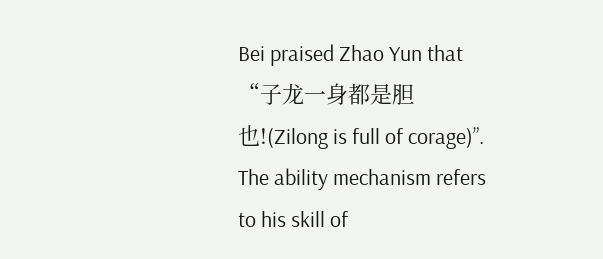Bei praised Zhao Yun that “子龙一身都是胆也!(Zilong is full of corage)”. The ability mechanism refers to his skill of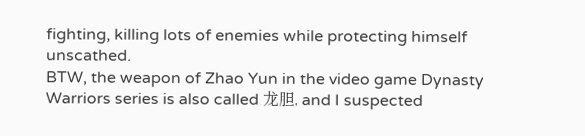fighting, killing lots of enemies while protecting himself unscathed.
BTW, the weapon of Zhao Yun in the video game Dynasty Warriors series is also called 龙胆, and I suspected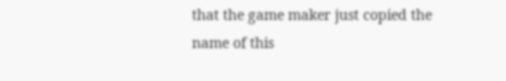that the game maker just copied the name of this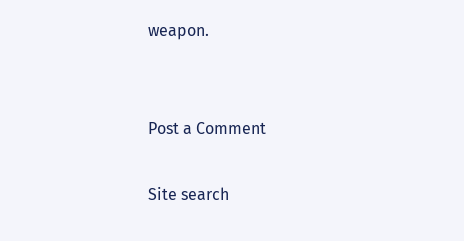weapon.


Post a Comment

Site search